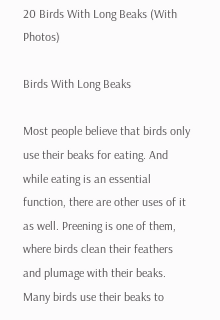20 Birds With Long Beaks (With Photos)

Birds With Long Beaks

Most people believe that birds only use their beaks for eating. And while eating is an essential function, there are other uses of it as well. Preening is one of them, where birds clean their feathers and plumage with their beaks. Many birds use their beaks to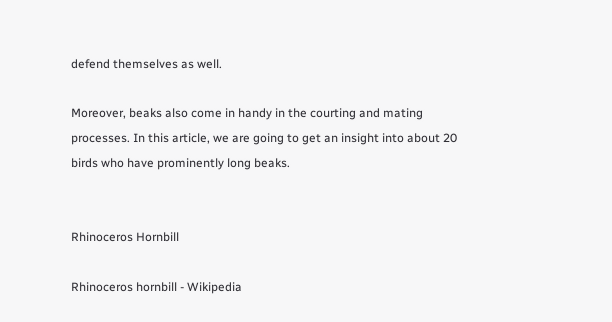defend themselves as well.

Moreover, beaks also come in handy in the courting and mating processes. In this article, we are going to get an insight into about 20 birds who have prominently long beaks.


Rhinoceros Hornbill

Rhinoceros hornbill - Wikipedia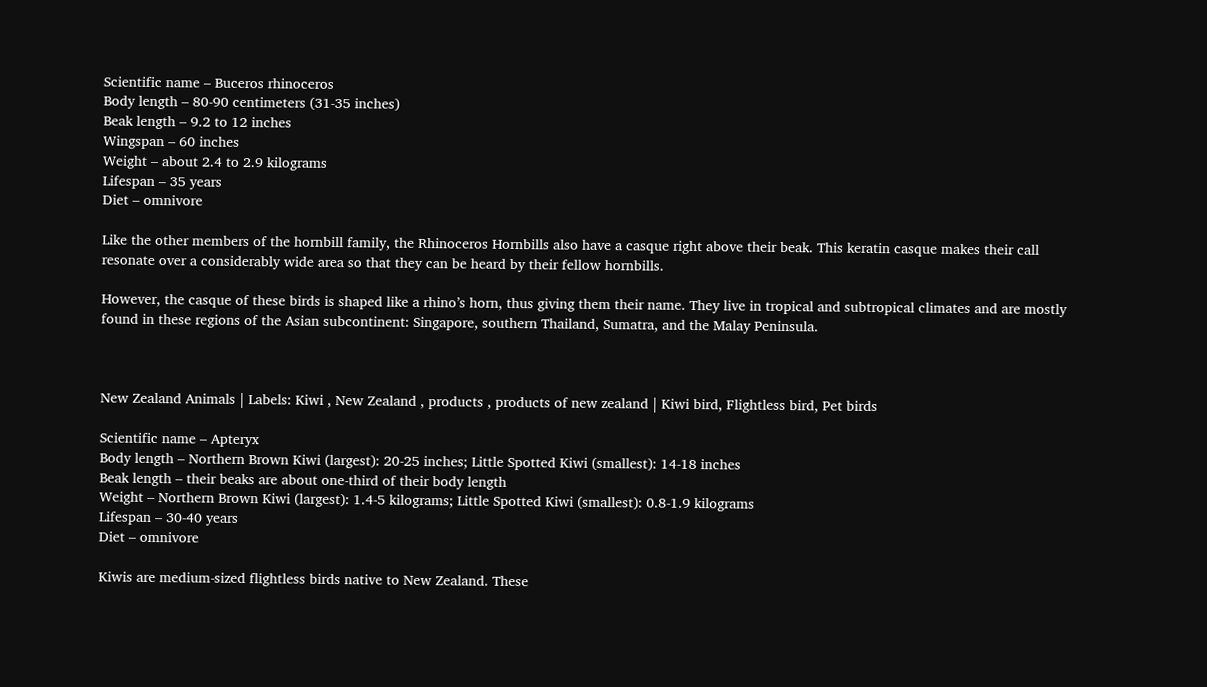Scientific name – Buceros rhinoceros
Body length – 80-90 centimeters (31-35 inches)
Beak length – 9.2 to 12 inches
Wingspan – 60 inches
Weight – about 2.4 to 2.9 kilograms
Lifespan – 35 years
Diet – omnivore

Like the other members of the hornbill family, the Rhinoceros Hornbills also have a casque right above their beak. This keratin casque makes their call resonate over a considerably wide area so that they can be heard by their fellow hornbills.

However, the casque of these birds is shaped like a rhino’s horn, thus giving them their name. They live in tropical and subtropical climates and are mostly found in these regions of the Asian subcontinent: Singapore, southern Thailand, Sumatra, and the Malay Peninsula.



New Zealand Animals | Labels: Kiwi , New Zealand , products , products of new zealand | Kiwi bird, Flightless bird, Pet birds

Scientific name – Apteryx
Body length – Northern Brown Kiwi (largest): 20-25 inches; Little Spotted Kiwi (smallest): 14-18 inches
Beak length – their beaks are about one-third of their body length
Weight – Northern Brown Kiwi (largest): 1.4-5 kilograms; Little Spotted Kiwi (smallest): 0.8-1.9 kilograms
Lifespan – 30-40 years
Diet – omnivore

Kiwis are medium-sized flightless birds native to New Zealand. These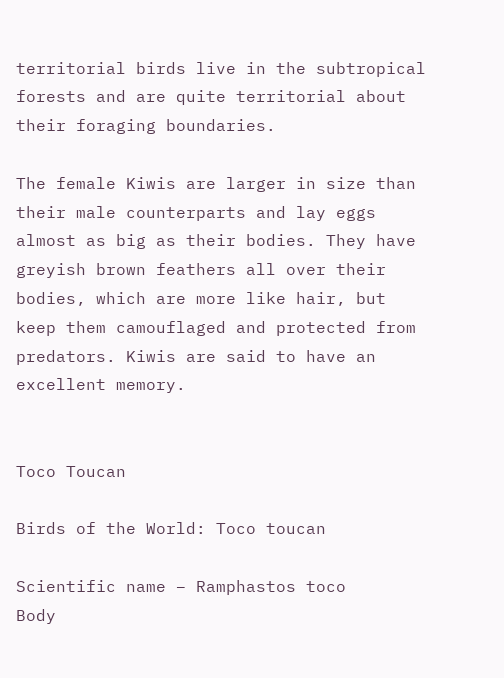territorial birds live in the subtropical forests and are quite territorial about their foraging boundaries.

The female Kiwis are larger in size than their male counterparts and lay eggs almost as big as their bodies. They have greyish brown feathers all over their bodies, which are more like hair, but keep them camouflaged and protected from predators. Kiwis are said to have an excellent memory.


Toco Toucan

Birds of the World: Toco toucan

Scientific name – Ramphastos toco
Body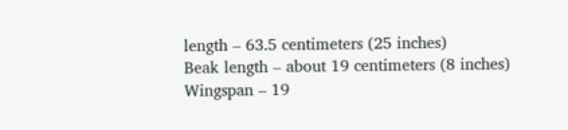length – 63.5 centimeters (25 inches)
Beak length – about 19 centimeters (8 inches)
Wingspan – 19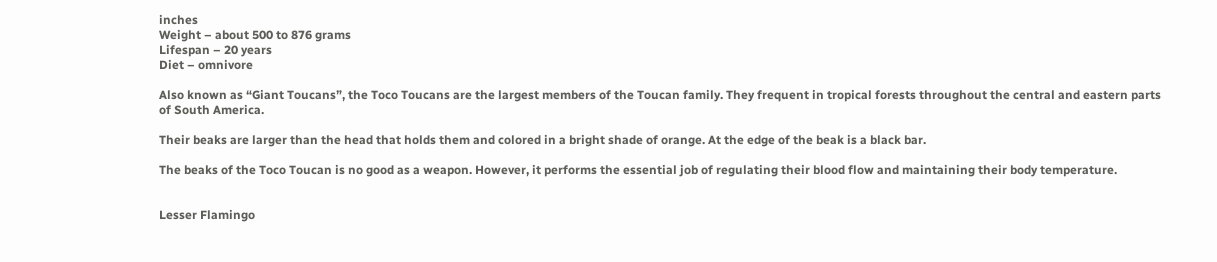inches
Weight – about 500 to 876 grams
Lifespan – 20 years
Diet – omnivore

Also known as “Giant Toucans”, the Toco Toucans are the largest members of the Toucan family. They frequent in tropical forests throughout the central and eastern parts of South America.

Their beaks are larger than the head that holds them and colored in a bright shade of orange. At the edge of the beak is a black bar.

The beaks of the Toco Toucan is no good as a weapon. However, it performs the essential job of regulating their blood flow and maintaining their body temperature.


Lesser Flamingo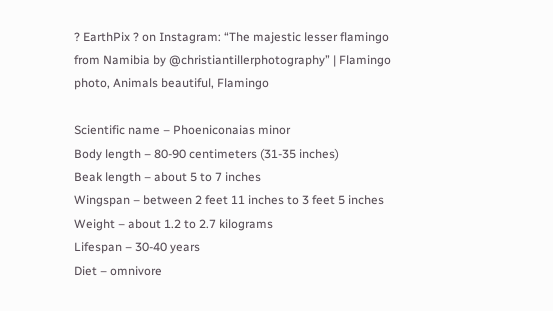? EarthPix ? on Instagram: “The majestic lesser flamingo from Namibia by @christiantillerphotography” | Flamingo photo, Animals beautiful, Flamingo

Scientific name – Phoeniconaias minor
Body length – 80-90 centimeters (31-35 inches)
Beak length – about 5 to 7 inches
Wingspan – between 2 feet 11 inches to 3 feet 5 inches
Weight – about 1.2 to 2.7 kilograms
Lifespan – 30-40 years
Diet – omnivore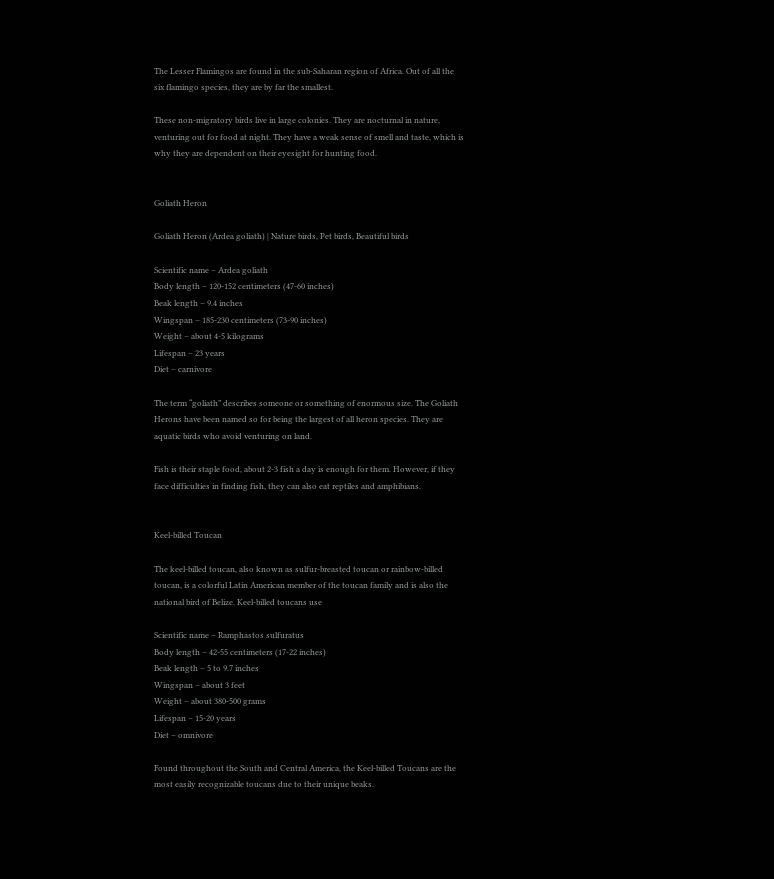The Lesser Flamingos are found in the sub-Saharan region of Africa. Out of all the six flamingo species, they are by far the smallest.

These non-migratory birds live in large colonies. They are nocturnal in nature, venturing out for food at night. They have a weak sense of smell and taste, which is why they are dependent on their eyesight for hunting food.


Goliath Heron

Goliath Heron (Ardea goliath) | Nature birds, Pet birds, Beautiful birds

Scientific name – Ardea goliath
Body length – 120-152 centimeters (47-60 inches)
Beak length – 9.4 inches
Wingspan – 185-230 centimeters (73-90 inches)
Weight – about 4-5 kilograms
Lifespan – 23 years
Diet – carnivore

The term “goliath” describes someone or something of enormous size. The Goliath Herons have been named so for being the largest of all heron species. They are aquatic birds who avoid venturing on land.

Fish is their staple food, about 2-3 fish a day is enough for them. However, if they face difficulties in finding fish, they can also eat reptiles and amphibians.


Keel-billed Toucan

The keel-billed toucan, also known as sulfur-breasted toucan or rainbow-billed toucan, is a colorful Latin American member of the toucan family and is also the national bird of Belize. Keel-billed toucans use

Scientific name – Ramphastos sulfuratus
Body length – 42-55 centimeters (17-22 inches)
Beak length – 5 to 9.7 inches
Wingspan – about 3 feet
Weight – about 380-500 grams
Lifespan – 15-20 years
Diet – omnivore

Found throughout the South and Central America, the Keel-billed Toucans are the most easily recognizable toucans due to their unique beaks.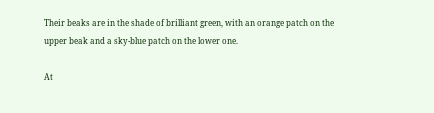Their beaks are in the shade of brilliant green, with an orange patch on the upper beak and a sky-blue patch on the lower one.

At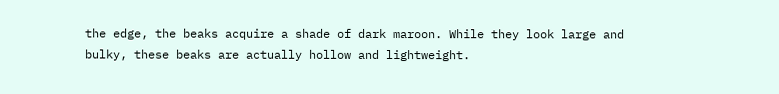the edge, the beaks acquire a shade of dark maroon. While they look large and bulky, these beaks are actually hollow and lightweight.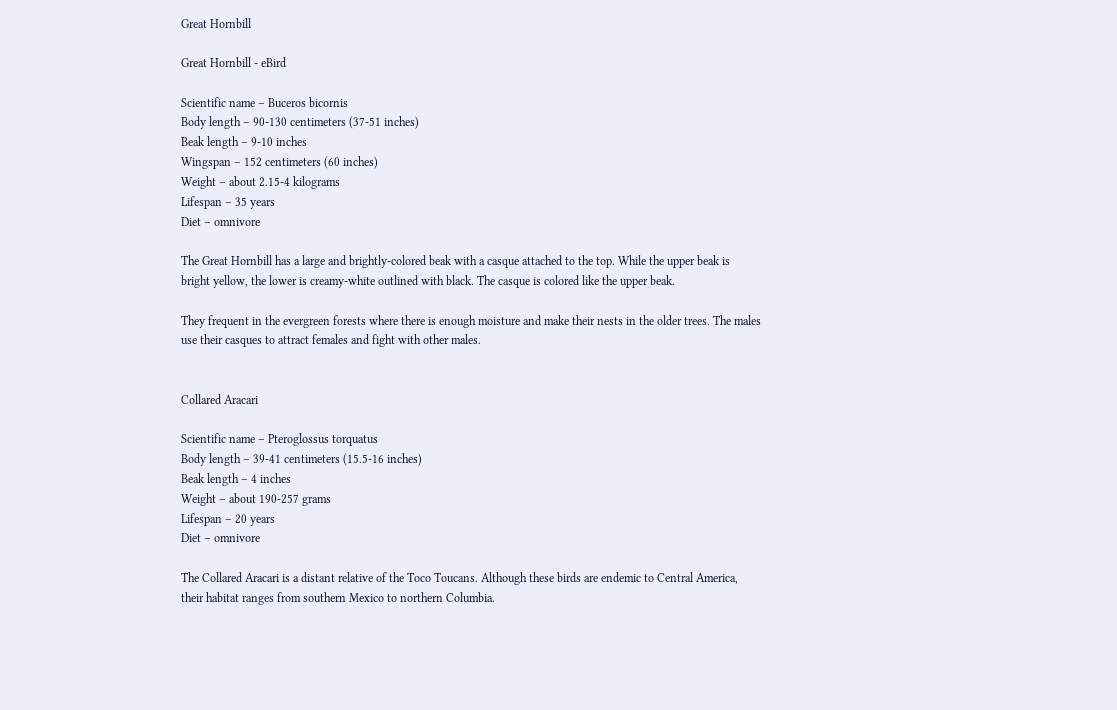Great Hornbill

Great Hornbill - eBird

Scientific name – Buceros bicornis
Body length – 90-130 centimeters (37-51 inches)
Beak length – 9-10 inches
Wingspan – 152 centimeters (60 inches)
Weight – about 2.15-4 kilograms
Lifespan – 35 years
Diet – omnivore

The Great Hornbill has a large and brightly-colored beak with a casque attached to the top. While the upper beak is bright yellow, the lower is creamy-white outlined with black. The casque is colored like the upper beak.

They frequent in the evergreen forests where there is enough moisture and make their nests in the older trees. The males use their casques to attract females and fight with other males.


Collared Aracari

Scientific name – Pteroglossus torquatus
Body length – 39-41 centimeters (15.5-16 inches)
Beak length – 4 inches
Weight – about 190-257 grams
Lifespan – 20 years
Diet – omnivore

The Collared Aracari is a distant relative of the Toco Toucans. Although these birds are endemic to Central America, their habitat ranges from southern Mexico to northern Columbia.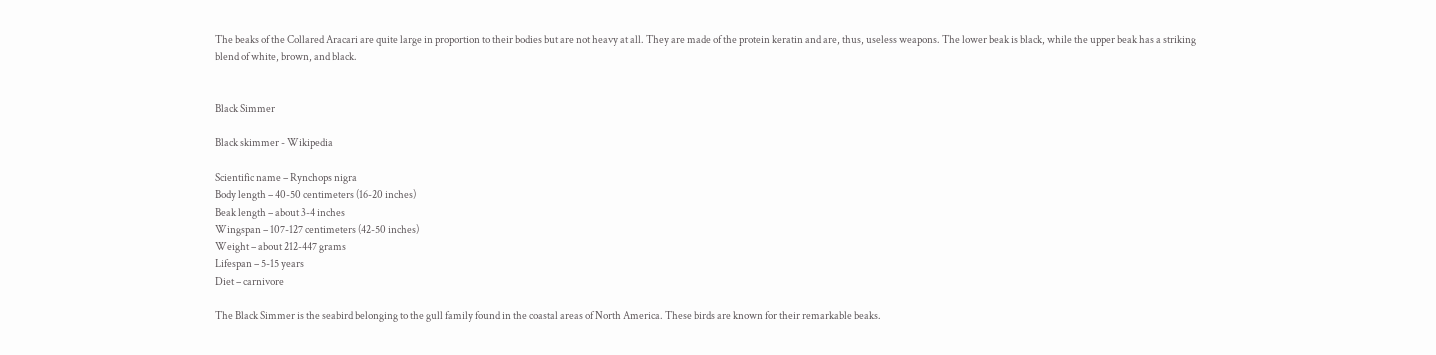The beaks of the Collared Aracari are quite large in proportion to their bodies but are not heavy at all. They are made of the protein keratin and are, thus, useless weapons. The lower beak is black, while the upper beak has a striking blend of white, brown, and black.


Black Simmer

Black skimmer - Wikipedia

Scientific name – Rynchops nigra
Body length – 40-50 centimeters (16-20 inches)
Beak length – about 3-4 inches
Wingspan – 107-127 centimeters (42-50 inches)
Weight – about 212-447 grams
Lifespan – 5-15 years
Diet – carnivore

The Black Simmer is the seabird belonging to the gull family found in the coastal areas of North America. These birds are known for their remarkable beaks.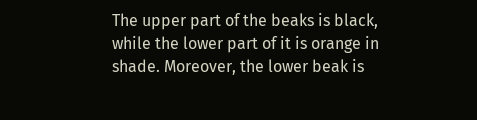The upper part of the beaks is black, while the lower part of it is orange in shade. Moreover, the lower beak is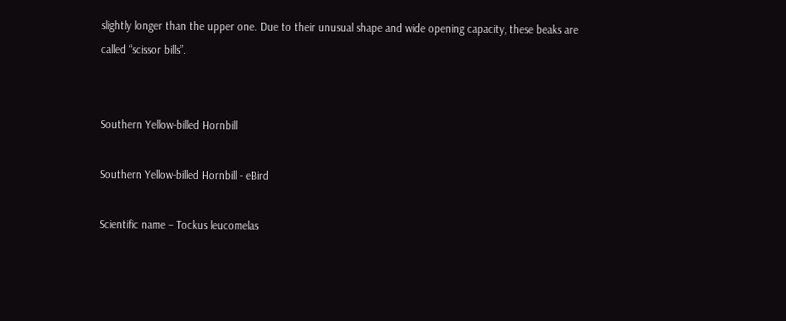slightly longer than the upper one. Due to their unusual shape and wide opening capacity, these beaks are called “scissor bills”.


Southern Yellow-billed Hornbill

Southern Yellow-billed Hornbill - eBird

Scientific name – Tockus leucomelas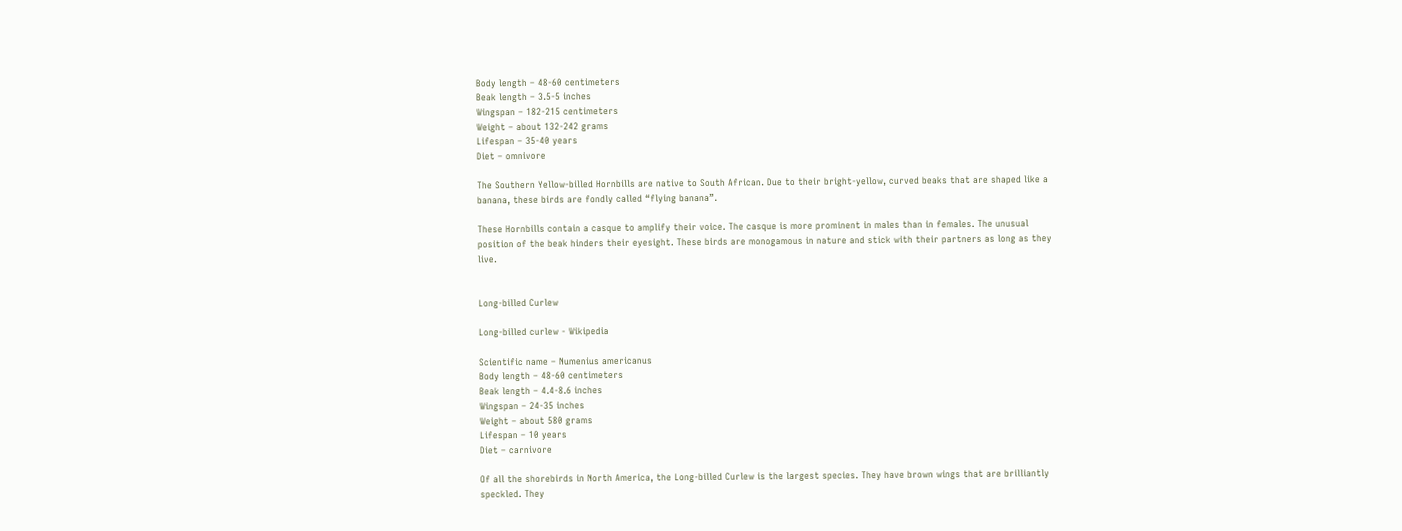Body length – 48-60 centimeters
Beak length – 3.5-5 inches
Wingspan – 182-215 centimeters
Weight – about 132-242 grams
Lifespan – 35-40 years
Diet – omnivore

The Southern Yellow-billed Hornbills are native to South African. Due to their bright-yellow, curved beaks that are shaped like a banana, these birds are fondly called “flying banana”.

These Hornbills contain a casque to amplify their voice. The casque is more prominent in males than in females. The unusual position of the beak hinders their eyesight. These birds are monogamous in nature and stick with their partners as long as they live.


Long-billed Curlew

Long-billed curlew - Wikipedia

Scientific name – Numenius americanus
Body length – 48-60 centimeters
Beak length – 4.4-8.6 inches
Wingspan – 24-35 inches
Weight – about 580 grams
Lifespan – 10 years
Diet – carnivore

Of all the shorebirds in North America, the Long-billed Curlew is the largest species. They have brown wings that are brilliantly speckled. They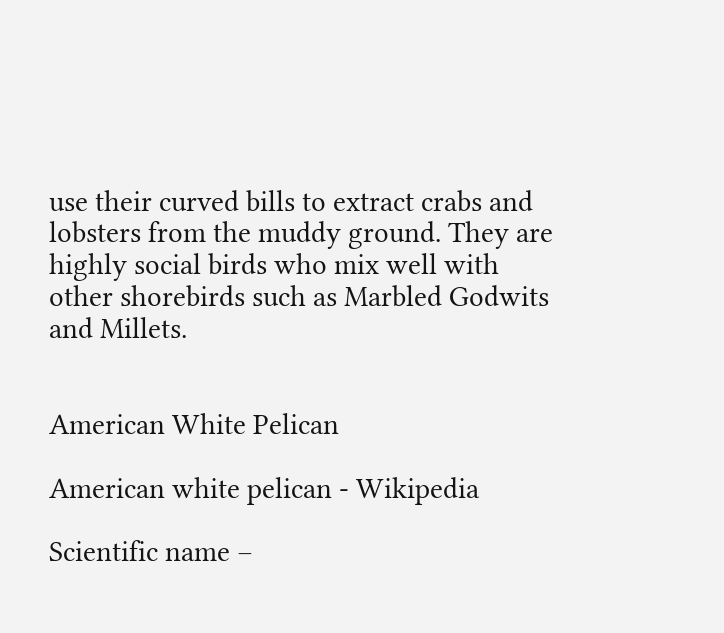use their curved bills to extract crabs and lobsters from the muddy ground. They are highly social birds who mix well with other shorebirds such as Marbled Godwits and Millets.


American White Pelican

American white pelican - Wikipedia

Scientific name –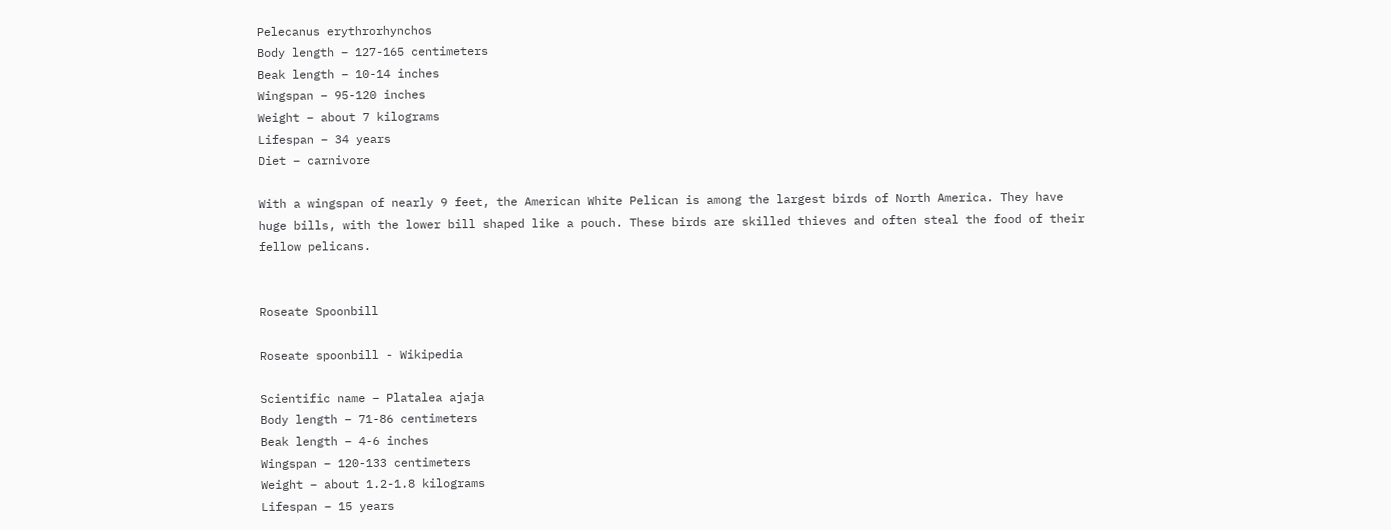Pelecanus erythrorhynchos
Body length – 127-165 centimeters
Beak length – 10-14 inches
Wingspan – 95-120 inches
Weight – about 7 kilograms
Lifespan – 34 years
Diet – carnivore

With a wingspan of nearly 9 feet, the American White Pelican is among the largest birds of North America. They have huge bills, with the lower bill shaped like a pouch. These birds are skilled thieves and often steal the food of their fellow pelicans.


Roseate Spoonbill

Roseate spoonbill - Wikipedia

Scientific name – Platalea ajaja
Body length – 71-86 centimeters
Beak length – 4-6 inches
Wingspan – 120-133 centimeters
Weight – about 1.2-1.8 kilograms
Lifespan – 15 years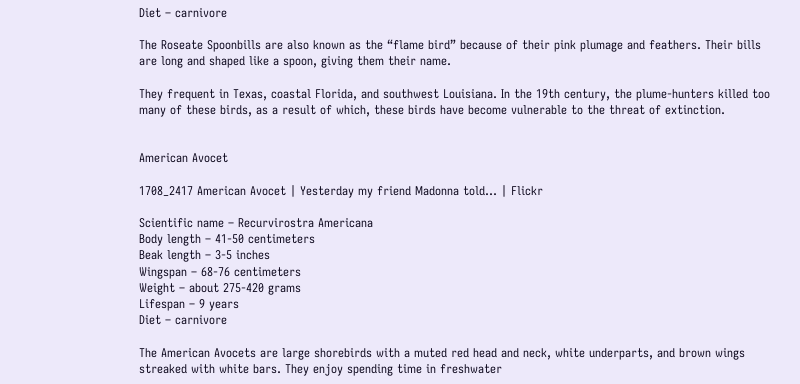Diet – carnivore

The Roseate Spoonbills are also known as the “flame bird” because of their pink plumage and feathers. Their bills are long and shaped like a spoon, giving them their name.

They frequent in Texas, coastal Florida, and southwest Louisiana. In the 19th century, the plume-hunters killed too many of these birds, as a result of which, these birds have become vulnerable to the threat of extinction.


American Avocet

1708_2417 American Avocet | Yesterday my friend Madonna told… | Flickr

Scientific name – Recurvirostra Americana
Body length – 41-50 centimeters
Beak length – 3-5 inches
Wingspan – 68-76 centimeters
Weight – about 275-420 grams
Lifespan – 9 years
Diet – carnivore

The American Avocets are large shorebirds with a muted red head and neck, white underparts, and brown wings streaked with white bars. They enjoy spending time in freshwater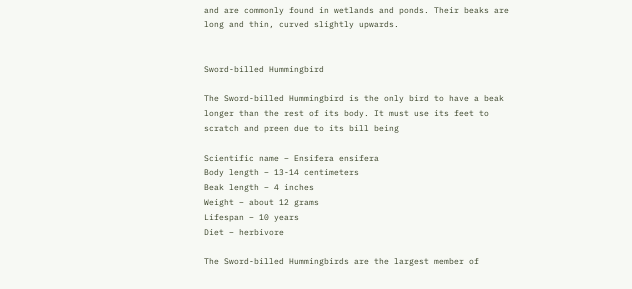and are commonly found in wetlands and ponds. Their beaks are long and thin, curved slightly upwards.


Sword-billed Hummingbird

The Sword-billed Hummingbird is the only bird to have a beak longer than the rest of its body. It must use its feet to scratch and preen due to its bill being

Scientific name – Ensifera ensifera
Body length – 13-14 centimeters
Beak length – 4 inches
Weight – about 12 grams
Lifespan – 10 years
Diet – herbivore

The Sword-billed Hummingbirds are the largest member of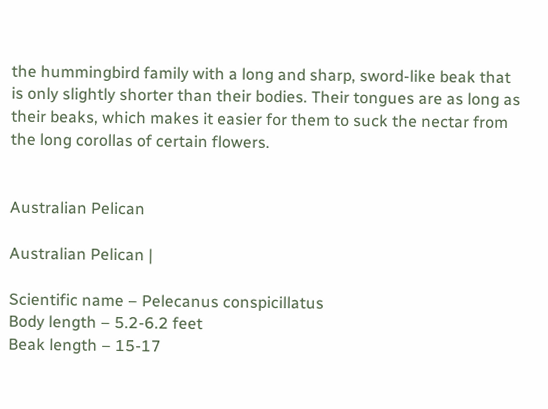the hummingbird family with a long and sharp, sword-like beak that is only slightly shorter than their bodies. Their tongues are as long as their beaks, which makes it easier for them to suck the nectar from the long corollas of certain flowers.


Australian Pelican

Australian Pelican |

Scientific name – Pelecanus conspicillatus
Body length – 5.2-6.2 feet
Beak length – 15-17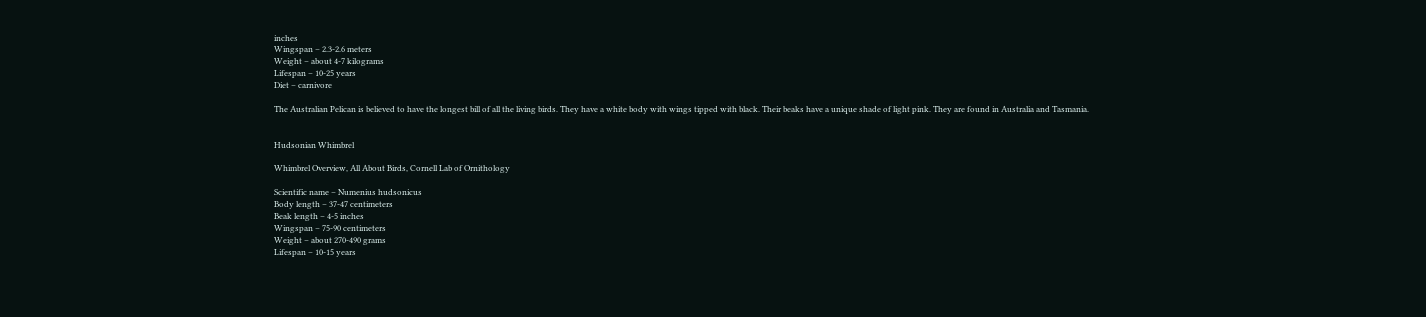inches
Wingspan – 2.3-2.6 meters
Weight – about 4-7 kilograms
Lifespan – 10-25 years
Diet – carnivore

The Australian Pelican is believed to have the longest bill of all the living birds. They have a white body with wings tipped with black. Their beaks have a unique shade of light pink. They are found in Australia and Tasmania.


Hudsonian Whimbrel

Whimbrel Overview, All About Birds, Cornell Lab of Ornithology

Scientific name – Numenius hudsonicus
Body length – 37-47 centimeters
Beak length – 4-5 inches
Wingspan – 75-90 centimeters
Weight – about 270-490 grams
Lifespan – 10-15 years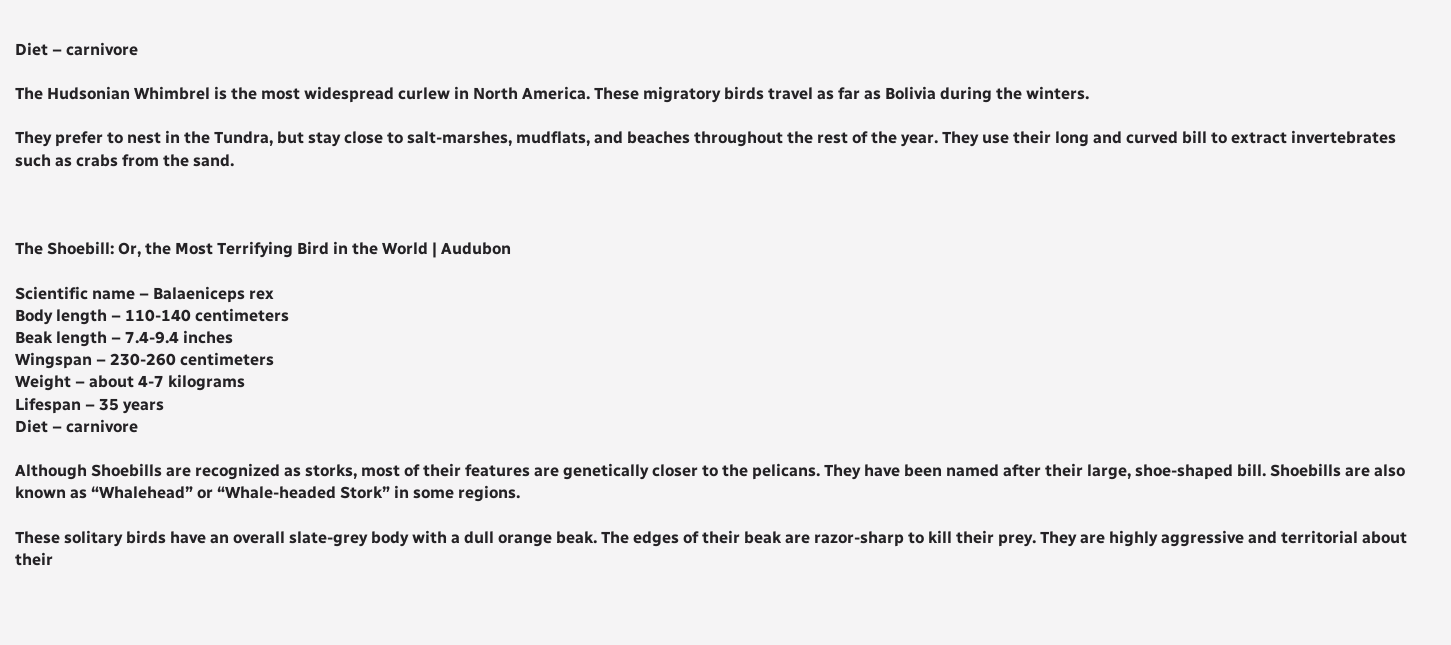Diet – carnivore

The Hudsonian Whimbrel is the most widespread curlew in North America. These migratory birds travel as far as Bolivia during the winters.

They prefer to nest in the Tundra, but stay close to salt-marshes, mudflats, and beaches throughout the rest of the year. They use their long and curved bill to extract invertebrates such as crabs from the sand.



The Shoebill: Or, the Most Terrifying Bird in the World | Audubon

Scientific name – Balaeniceps rex
Body length – 110-140 centimeters
Beak length – 7.4-9.4 inches
Wingspan – 230-260 centimeters
Weight – about 4-7 kilograms
Lifespan – 35 years
Diet – carnivore

Although Shoebills are recognized as storks, most of their features are genetically closer to the pelicans. They have been named after their large, shoe-shaped bill. Shoebills are also known as “Whalehead” or “Whale-headed Stork” in some regions.

These solitary birds have an overall slate-grey body with a dull orange beak. The edges of their beak are razor-sharp to kill their prey. They are highly aggressive and territorial about their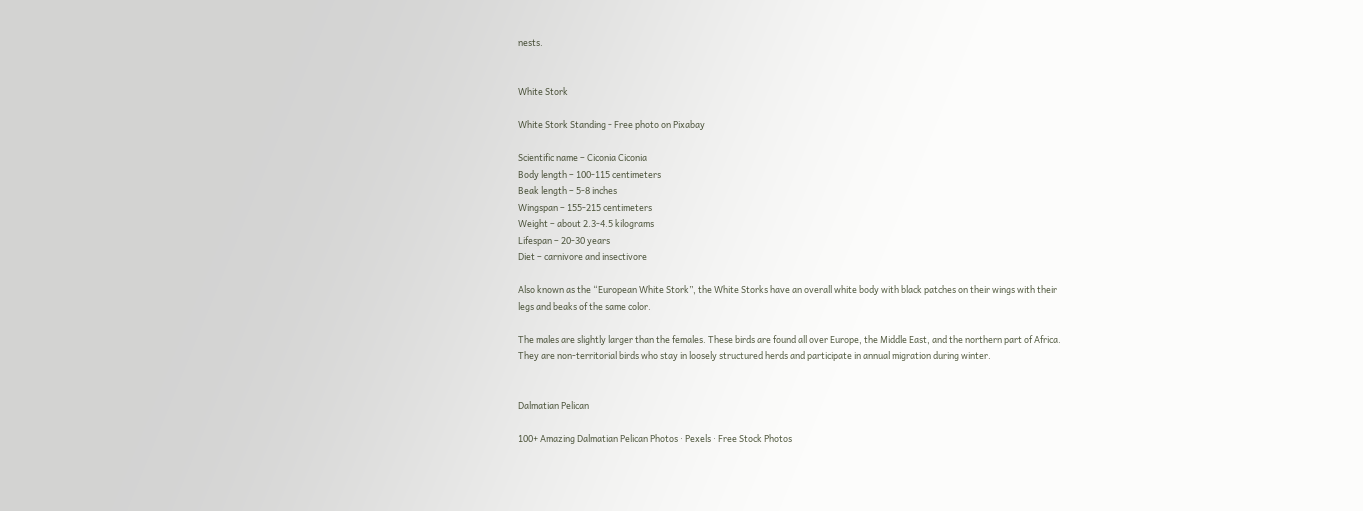nests.


White Stork

White Stork Standing - Free photo on Pixabay

Scientific name – Ciconia Ciconia
Body length – 100-115 centimeters
Beak length – 5-8 inches
Wingspan – 155-215 centimeters
Weight – about 2.3-4.5 kilograms
Lifespan – 20-30 years
Diet – carnivore and insectivore

Also known as the “European White Stork”, the White Storks have an overall white body with black patches on their wings with their legs and beaks of the same color.

The males are slightly larger than the females. These birds are found all over Europe, the Middle East, and the northern part of Africa. They are non-territorial birds who stay in loosely structured herds and participate in annual migration during winter.


Dalmatian Pelican

100+ Amazing Dalmatian Pelican Photos · Pexels · Free Stock Photos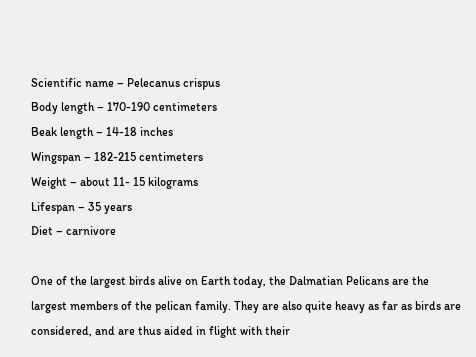Scientific name – Pelecanus crispus
Body length – 170-190 centimeters
Beak length – 14-18 inches
Wingspan – 182-215 centimeters
Weight – about 11- 15 kilograms
Lifespan – 35 years
Diet – carnivore

One of the largest birds alive on Earth today, the Dalmatian Pelicans are the largest members of the pelican family. They are also quite heavy as far as birds are considered, and are thus aided in flight with their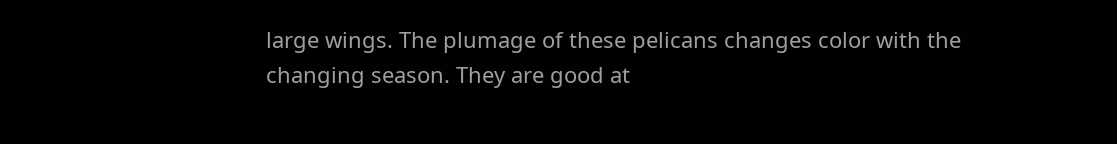large wings. The plumage of these pelicans changes color with the changing season. They are good at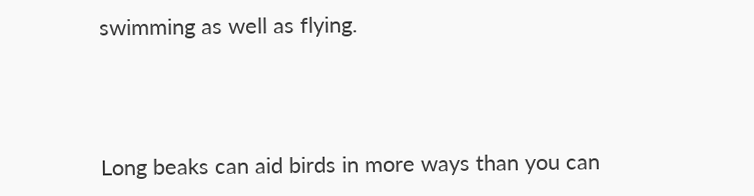swimming as well as flying.



Long beaks can aid birds in more ways than you can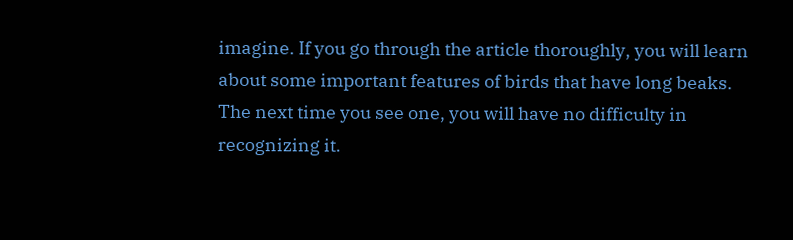imagine. If you go through the article thoroughly, you will learn about some important features of birds that have long beaks. The next time you see one, you will have no difficulty in recognizing it.